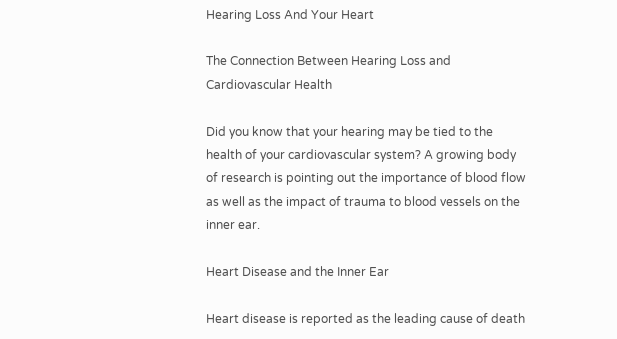Hearing Loss And Your Heart

The Connection Between Hearing Loss and Cardiovascular Health

Did you know that your hearing may be tied to the health of your cardiovascular system? A growing body of research is pointing out the importance of blood flow as well as the impact of trauma to blood vessels on the inner ear.

Heart Disease and the Inner Ear

Heart disease is reported as the leading cause of death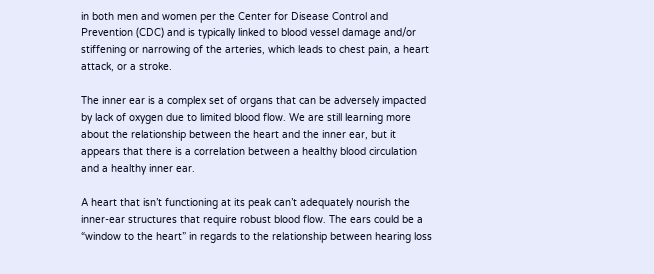in both men and women per the Center for Disease Control and Prevention (CDC) and is typically linked to blood vessel damage and/or stiffening or narrowing of the arteries, which leads to chest pain, a heart attack, or a stroke.

The inner ear is a complex set of organs that can be adversely impacted by lack of oxygen due to limited blood flow. We are still learning more about the relationship between the heart and the inner ear, but it appears that there is a correlation between a healthy blood circulation and a healthy inner ear.

A heart that isn’t functioning at its peak can’t adequately nourish the inner-ear structures that require robust blood flow. The ears could be a “window to the heart” in regards to the relationship between hearing loss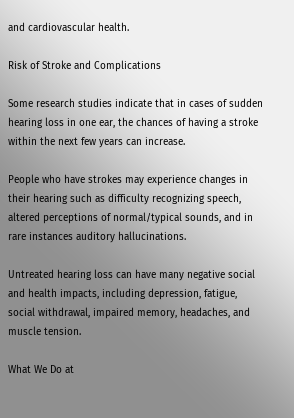and cardiovascular health.

Risk of Stroke and Complications

Some research studies indicate that in cases of sudden hearing loss in one ear, the chances of having a stroke within the next few years can increase.

People who have strokes may experience changes in their hearing such as difficulty recognizing speech, altered perceptions of normal/typical sounds, and in rare instances auditory hallucinations.

Untreated hearing loss can have many negative social and health impacts, including depression, fatigue, social withdrawal, impaired memory, headaches, and muscle tension.

What We Do at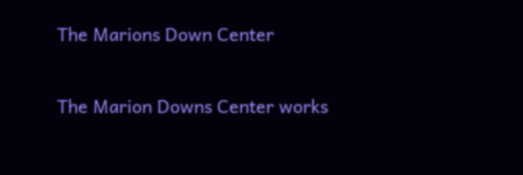The Marions Down Center

The Marion Downs Center works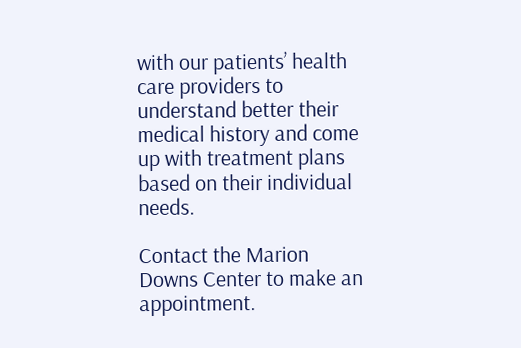with our patients’ health care providers to understand better their medical history and come up with treatment plans based on their individual needs.

Contact the Marion Downs Center to make an appointment.